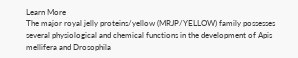Learn More
The major royal jelly proteins/yellow (MRJP/YELLOW) family possesses several physiological and chemical functions in the development of Apis mellifera and Drosophila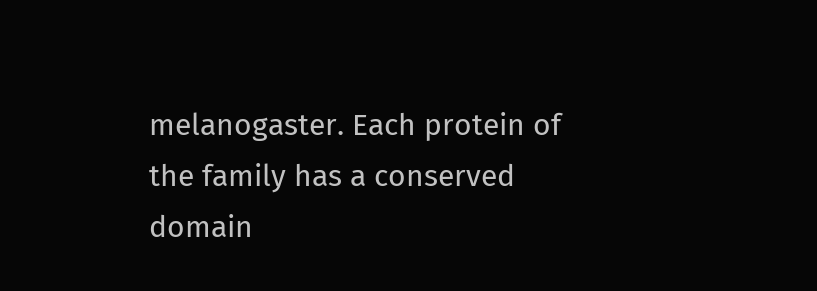melanogaster. Each protein of the family has a conserved domain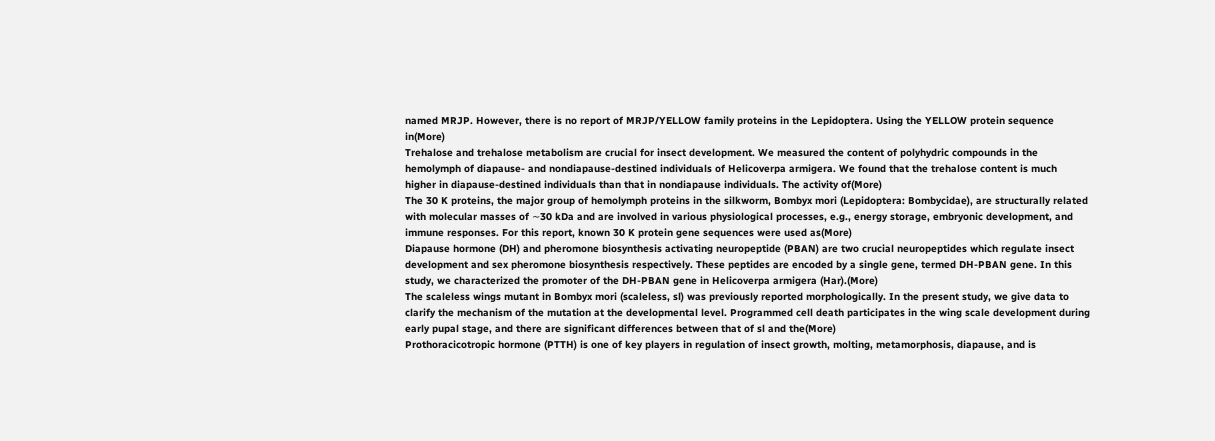named MRJP. However, there is no report of MRJP/YELLOW family proteins in the Lepidoptera. Using the YELLOW protein sequence in(More)
Trehalose and trehalose metabolism are crucial for insect development. We measured the content of polyhydric compounds in the hemolymph of diapause- and nondiapause-destined individuals of Helicoverpa armigera. We found that the trehalose content is much higher in diapause-destined individuals than that in nondiapause individuals. The activity of(More)
The 30 K proteins, the major group of hemolymph proteins in the silkworm, Bombyx mori (Lepidoptera: Bombycidae), are structurally related with molecular masses of ∼30 kDa and are involved in various physiological processes, e.g., energy storage, embryonic development, and immune responses. For this report, known 30 K protein gene sequences were used as(More)
Diapause hormone (DH) and pheromone biosynthesis activating neuropeptide (PBAN) are two crucial neuropeptides which regulate insect development and sex pheromone biosynthesis respectively. These peptides are encoded by a single gene, termed DH-PBAN gene. In this study, we characterized the promoter of the DH-PBAN gene in Helicoverpa armigera (Har).(More)
The scaleless wings mutant in Bombyx mori (scaleless, sl) was previously reported morphologically. In the present study, we give data to clarify the mechanism of the mutation at the developmental level. Programmed cell death participates in the wing scale development during early pupal stage, and there are significant differences between that of sl and the(More)
Prothoracicotropic hormone (PTTH) is one of key players in regulation of insect growth, molting, metamorphosis, diapause, and is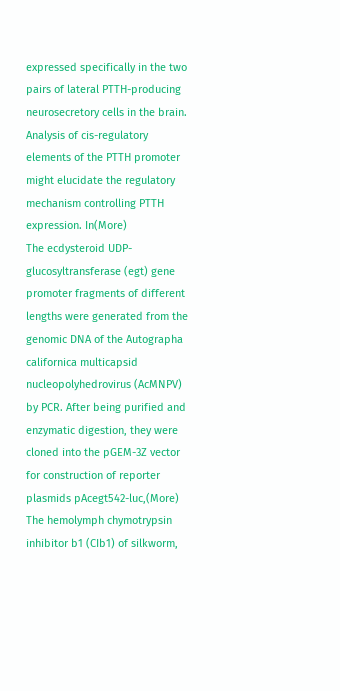expressed specifically in the two pairs of lateral PTTH-producing neurosecretory cells in the brain. Analysis of cis-regulatory elements of the PTTH promoter might elucidate the regulatory mechanism controlling PTTH expression. In(More)
The ecdysteroid UDP-glucosyltransferase (egt) gene promoter fragments of different lengths were generated from the genomic DNA of the Autographa californica multicapsid nucleopolyhedrovirus (AcMNPV) by PCR. After being purified and enzymatic digestion, they were cloned into the pGEM-3Z vector for construction of reporter plasmids pAcegt542-luc,(More)
The hemolymph chymotrypsin inhibitor b1 (CIb1) of silkworm,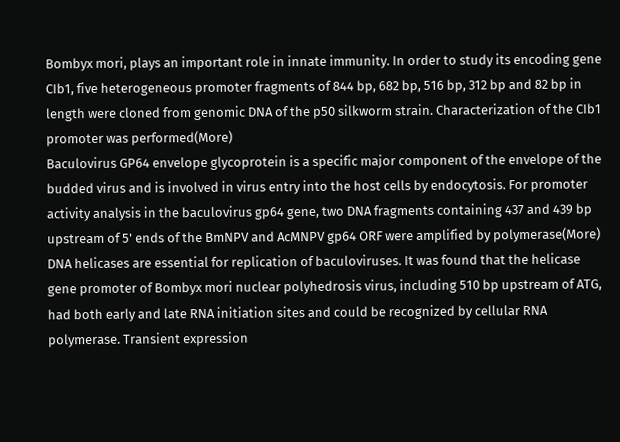Bombyx mori, plays an important role in innate immunity. In order to study its encoding gene CIb1, five heterogeneous promoter fragments of 844 bp, 682 bp, 516 bp, 312 bp and 82 bp in length were cloned from genomic DNA of the p50 silkworm strain. Characterization of the CIb1 promoter was performed(More)
Baculovirus GP64 envelope glycoprotein is a specific major component of the envelope of the budded virus and is involved in virus entry into the host cells by endocytosis. For promoter activity analysis in the baculovirus gp64 gene, two DNA fragments containing 437 and 439 bp upstream of 5' ends of the BmNPV and AcMNPV gp64 ORF were amplified by polymerase(More)
DNA helicases are essential for replication of baculoviruses. It was found that the helicase gene promoter of Bombyx mori nuclear polyhedrosis virus, including 510 bp upstream of ATG, had both early and late RNA initiation sites and could be recognized by cellular RNA polymerase. Transient expression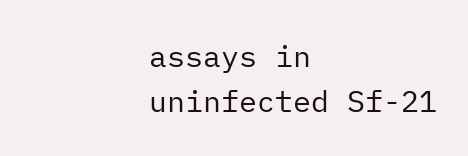assays in uninfected Sf-21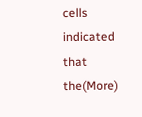cells indicated that the(More)